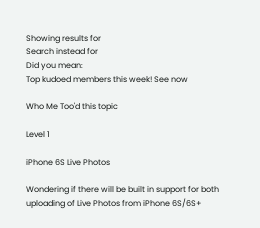Showing results for
Search instead for
Did you mean:
Top kudoed members this week! See now

Who Me Too'd this topic

Level 1

iPhone 6S Live Photos

Wondering if there will be built in support for both uploading of Live Photos from iPhone 6S/6S+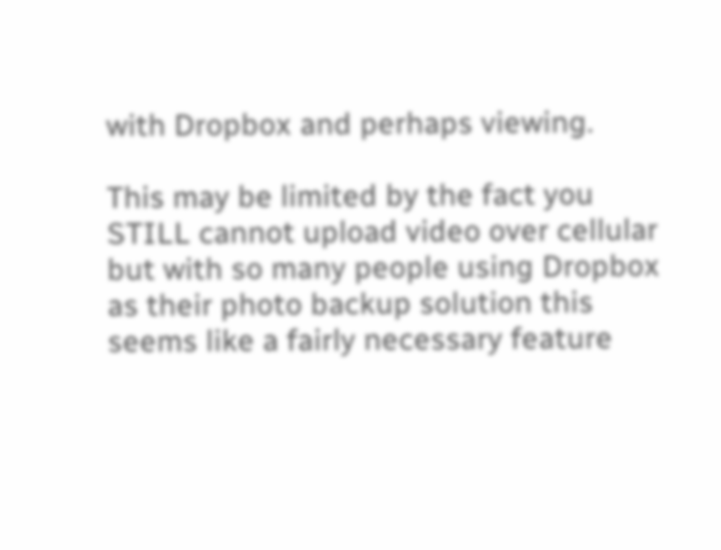with Dropbox and perhaps viewing.

This may be limited by the fact you STILL cannot upload video over cellular but with so many people using Dropbox as their photo backup solution this seems like a fairly necessary feature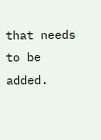that needs to be added.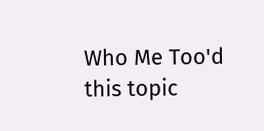Who Me Too'd this topic